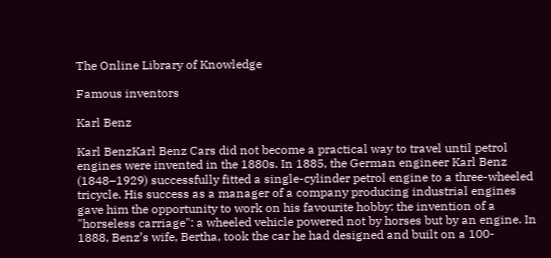The Online Library of Knowledge

Famous inventors

Karl Benz

Karl BenzKarl Benz Cars did not become a practical way to travel until petrol engines were invented in the 1880s. In 1885, the German engineer Karl Benz (1848–1929) successfully fitted a single-cylinder petrol engine to a three-wheeled tricycle. His success as a manager of a company producing industrial engines gave him the opportunity to work on his favourite hobby: the invention of a "horseless carriage": a wheeled vehicle powered not by horses but by an engine. In 1888, Benz’s wife, Bertha, took the car he had designed and built on a 100-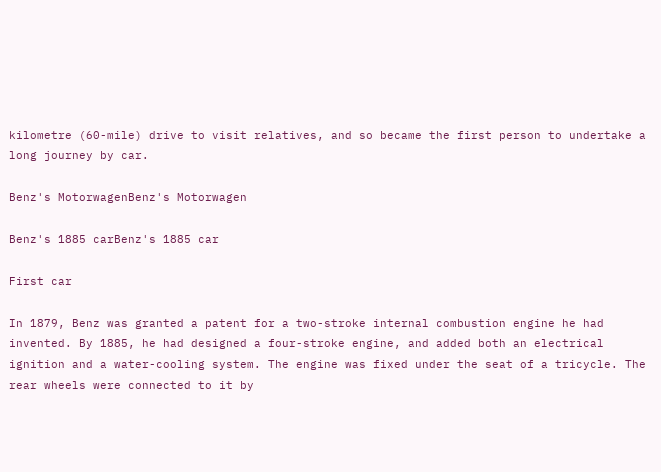kilometre (60-mile) drive to visit relatives, and so became the first person to undertake a long journey by car.

Benz's MotorwagenBenz's Motorwagen

Benz's 1885 carBenz's 1885 car

First car

In 1879, Benz was granted a patent for a two-stroke internal combustion engine he had invented. By 1885, he had designed a four-stroke engine, and added both an electrical ignition and a water-cooling system. The engine was fixed under the seat of a tricycle. The rear wheels were connected to it by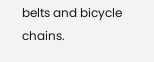belts and bicycle chains.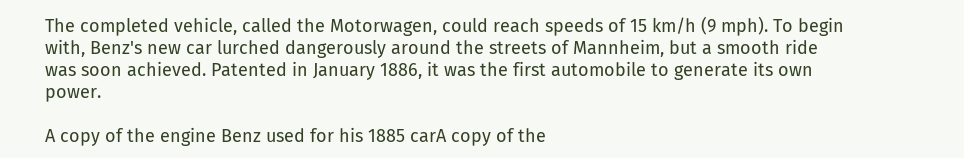The completed vehicle, called the Motorwagen, could reach speeds of 15 km/h (9 mph). To begin with, Benz's new car lurched dangerously around the streets of Mannheim, but a smooth ride was soon achieved. Patented in January 1886, it was the first automobile to generate its own power.

A copy of the engine Benz used for his 1885 carA copy of the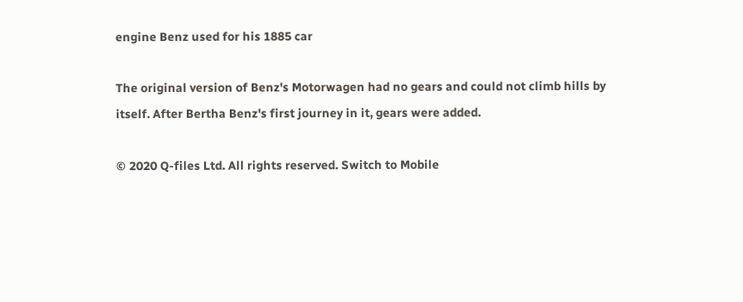engine Benz used for his 1885 car

The original version of Benz's Motorwagen had no gears and could not climb hills by itself. After Bertha Benz's first journey in it, gears were added.

© 2020 Q-files Ltd. All rights reserved. Switch to Mobile